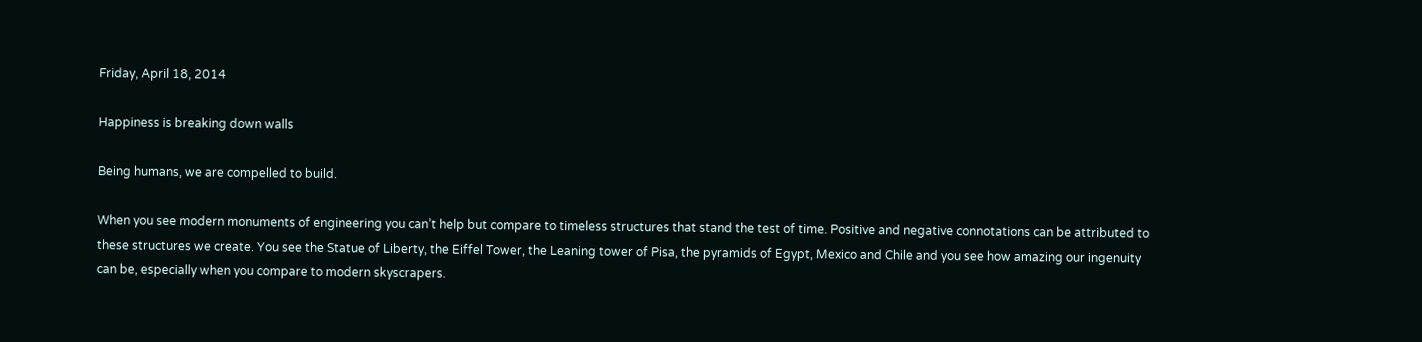Friday, April 18, 2014

Happiness is breaking down walls

Being humans, we are compelled to build.

When you see modern monuments of engineering you can’t help but compare to timeless structures that stand the test of time. Positive and negative connotations can be attributed to these structures we create. You see the Statue of Liberty, the Eiffel Tower, the Leaning tower of Pisa, the pyramids of Egypt, Mexico and Chile and you see how amazing our ingenuity can be, especially when you compare to modern skyscrapers.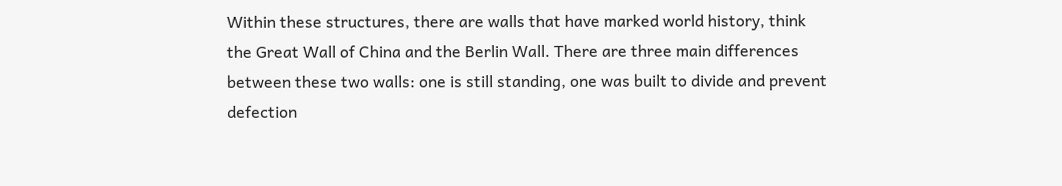Within these structures, there are walls that have marked world history, think the Great Wall of China and the Berlin Wall. There are three main differences between these two walls: one is still standing, one was built to divide and prevent defection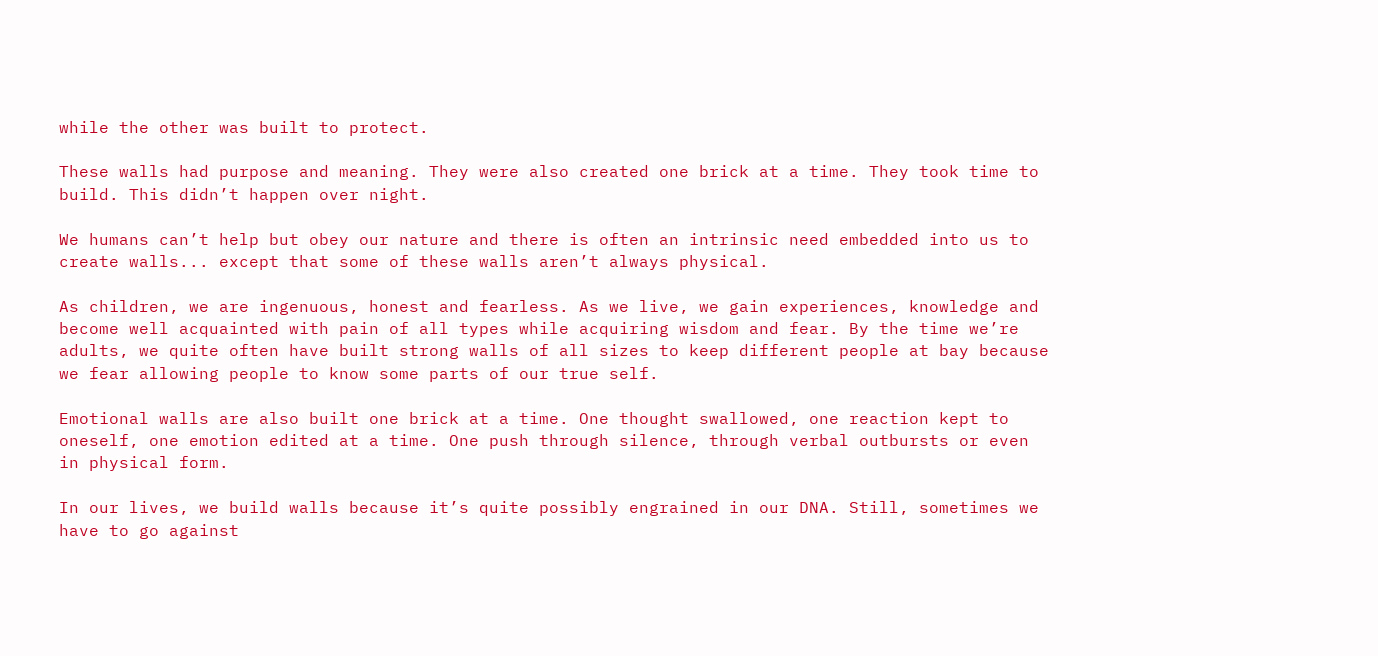while the other was built to protect.

These walls had purpose and meaning. They were also created one brick at a time. They took time to build. This didn’t happen over night.

We humans can’t help but obey our nature and there is often an intrinsic need embedded into us to create walls... except that some of these walls aren’t always physical.

As children, we are ingenuous, honest and fearless. As we live, we gain experiences, knowledge and become well acquainted with pain of all types while acquiring wisdom and fear. By the time we’re adults, we quite often have built strong walls of all sizes to keep different people at bay because we fear allowing people to know some parts of our true self.

Emotional walls are also built one brick at a time. One thought swallowed, one reaction kept to oneself, one emotion edited at a time. One push through silence, through verbal outbursts or even in physical form.

In our lives, we build walls because it’s quite possibly engrained in our DNA. Still, sometimes we have to go against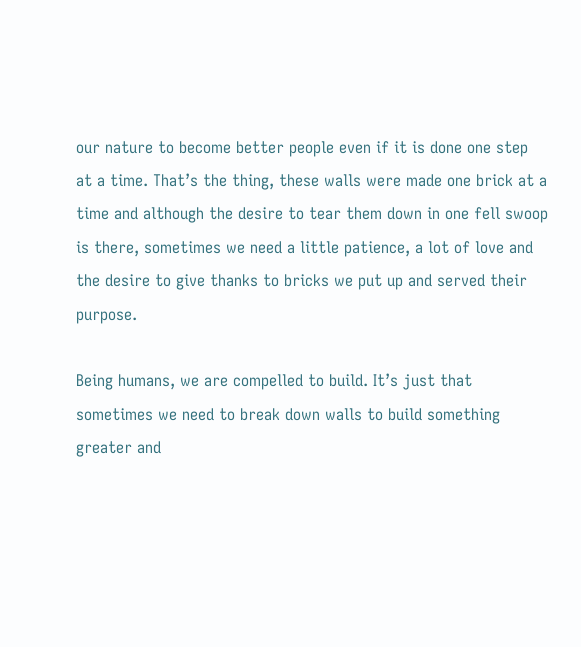our nature to become better people even if it is done one step at a time. That’s the thing, these walls were made one brick at a time and although the desire to tear them down in one fell swoop is there, sometimes we need a little patience, a lot of love and the desire to give thanks to bricks we put up and served their purpose.

Being humans, we are compelled to build. It’s just that sometimes we need to break down walls to build something greater and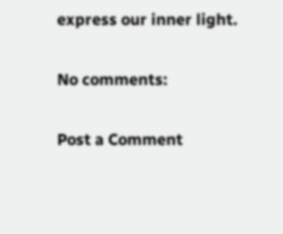express our inner light.

No comments:

Post a Comment